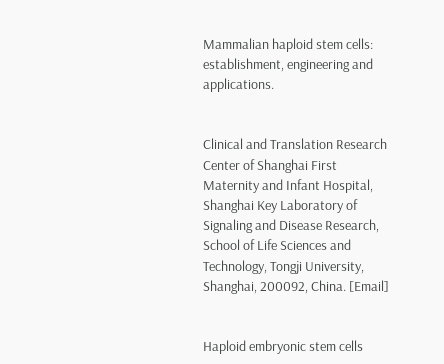Mammalian haploid stem cells: establishment, engineering and applications.


Clinical and Translation Research Center of Shanghai First Maternity and Infant Hospital, Shanghai Key Laboratory of Signaling and Disease Research, School of Life Sciences and Technology, Tongji University, Shanghai, 200092, China. [Email]


Haploid embryonic stem cells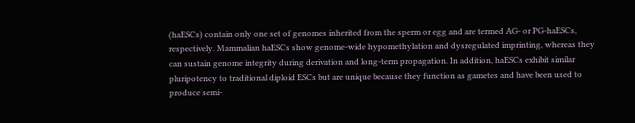(haESCs) contain only one set of genomes inherited from the sperm or egg and are termed AG- or PG-haESCs, respectively. Mammalian haESCs show genome-wide hypomethylation and dysregulated imprinting, whereas they can sustain genome integrity during derivation and long-term propagation. In addition, haESCs exhibit similar pluripotency to traditional diploid ESCs but are unique because they function as gametes and have been used to produce semi-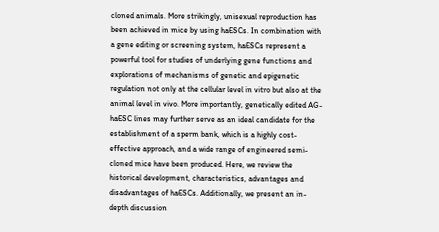cloned animals. More strikingly, unisexual reproduction has been achieved in mice by using haESCs. In combination with a gene editing or screening system, haESCs represent a powerful tool for studies of underlying gene functions and explorations of mechanisms of genetic and epigenetic regulation not only at the cellular level in vitro but also at the animal level in vivo. More importantly, genetically edited AG-haESC lines may further serve as an ideal candidate for the establishment of a sperm bank, which is a highly cost-effective approach, and a wide range of engineered semi-cloned mice have been produced. Here, we review the historical development, characteristics, advantages and disadvantages of haESCs. Additionally, we present an in-depth discussion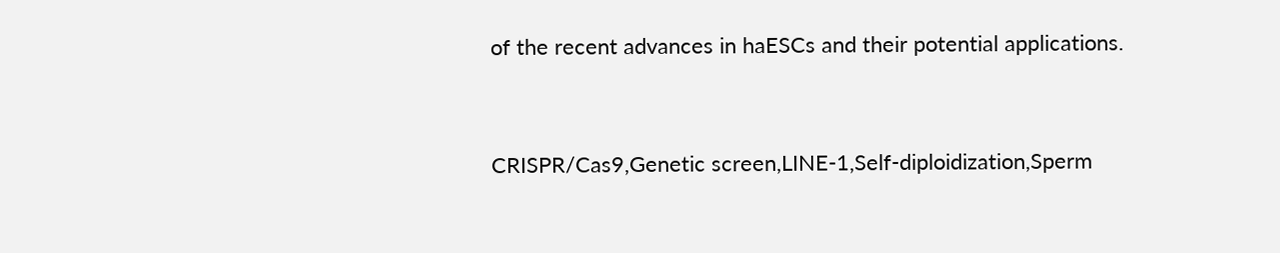of the recent advances in haESCs and their potential applications.


CRISPR/Cas9,Genetic screen,LINE-1,Self-diploidization,Sperm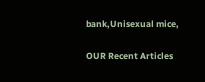bank,Unisexual mice,

OUR Recent Articles